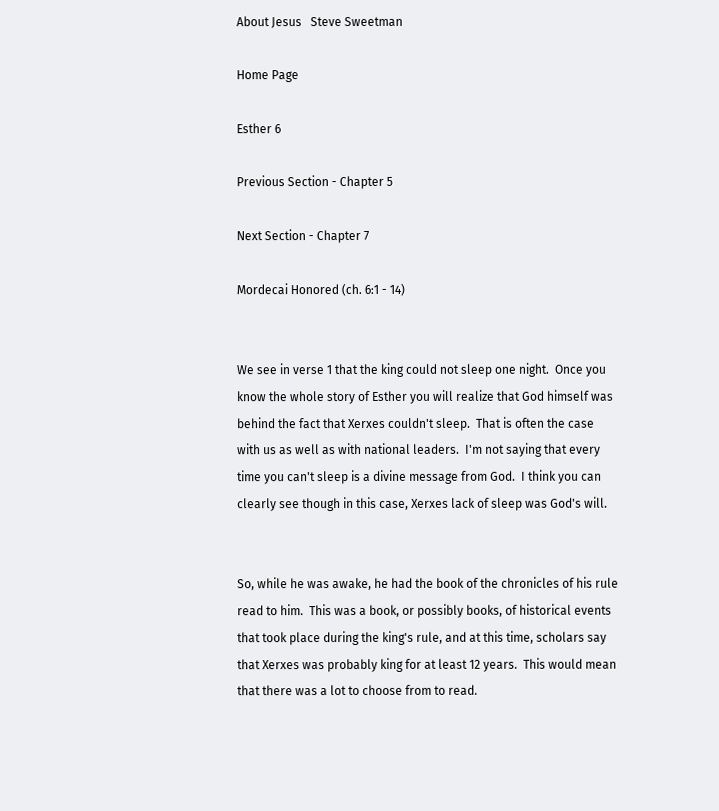About Jesus   Steve Sweetman

Home Page

Esther 6

Previous Section - Chapter 5

Next Section - Chapter 7

Mordecai Honored (ch. 6:1 - 14)


We see in verse 1 that the king could not sleep one night.  Once you know the whole story of Esther you will realize that God himself was behind the fact that Xerxes couldn't sleep.  That is often the case with us as well as with national leaders.  I'm not saying that every time you can't sleep is a divine message from God.  I think you can clearly see though in this case, Xerxes lack of sleep was God's will.


So, while he was awake, he had the book of the chronicles of his rule read to him.  This was a book, or possibly books, of historical events that took place during the king's rule, and at this time, scholars say that Xerxes was probably king for at least 12 years.  This would mean that there was a lot to choose from to read.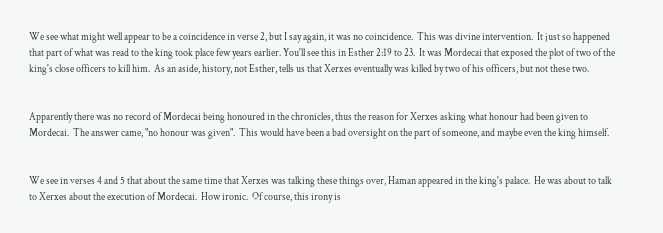We see what might well appear to be a coincidence in verse 2, but I say again, it was no coincidence.  This was divine intervention.  It just so happened that part of what was read to the king took place few years earlier. You'll see this in Esther 2:19 to 23.  It was Mordecai that exposed the plot of two of the king's close officers to kill him.  As an aside, history, not Esther, tells us that Xerxes eventually was killed by two of his officers, but not these two.


Apparently there was no record of Mordecai being honoured in the chronicles, thus the reason for Xerxes asking what honour had been given to Mordecai.  The answer came, "no honour was given".  This would have been a bad oversight on the part of someone, and maybe even the king himself.


We see in verses 4 and 5 that about the same time that Xerxes was talking these things over, Haman appeared in the king's palace.  He was about to talk to Xerxes about the execution of Mordecai.  How ironic.  Of course, this irony is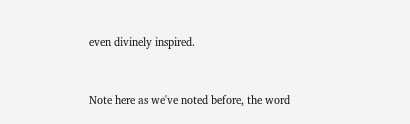even divinely inspired.


Note here as we've noted before, the word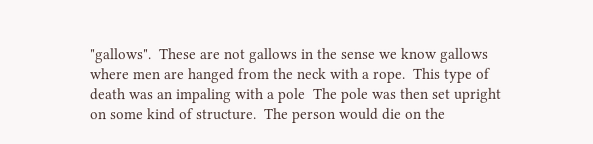"gallows".  These are not gallows in the sense we know gallows where men are hanged from the neck with a rope.  This type of death was an impaling with a pole  The pole was then set upright on some kind of structure.  The person would die on the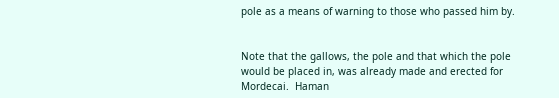pole as a means of warning to those who passed him by.


Note that the gallows, the pole and that which the pole would be placed in, was already made and erected for Mordecai.  Haman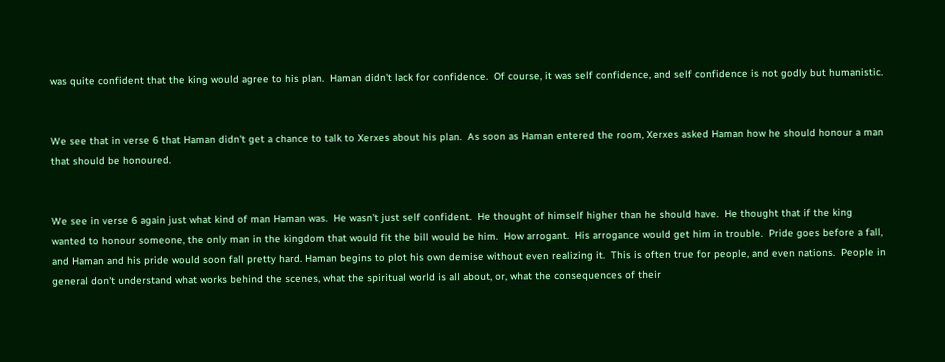was quite confident that the king would agree to his plan.  Haman didn't lack for confidence.  Of course, it was self confidence, and self confidence is not godly but humanistic.


We see that in verse 6 that Haman didn't get a chance to talk to Xerxes about his plan.  As soon as Haman entered the room, Xerxes asked Haman how he should honour a man that should be honoured.


We see in verse 6 again just what kind of man Haman was.  He wasn't just self confident.  He thought of himself higher than he should have.  He thought that if the king wanted to honour someone, the only man in the kingdom that would fit the bill would be him.  How arrogant.  His arrogance would get him in trouble.  Pride goes before a fall, and Haman and his pride would soon fall pretty hard. Haman begins to plot his own demise without even realizing it.  This is often true for people, and even nations.  People in general don't understand what works behind the scenes, what the spiritual world is all about, or, what the consequences of their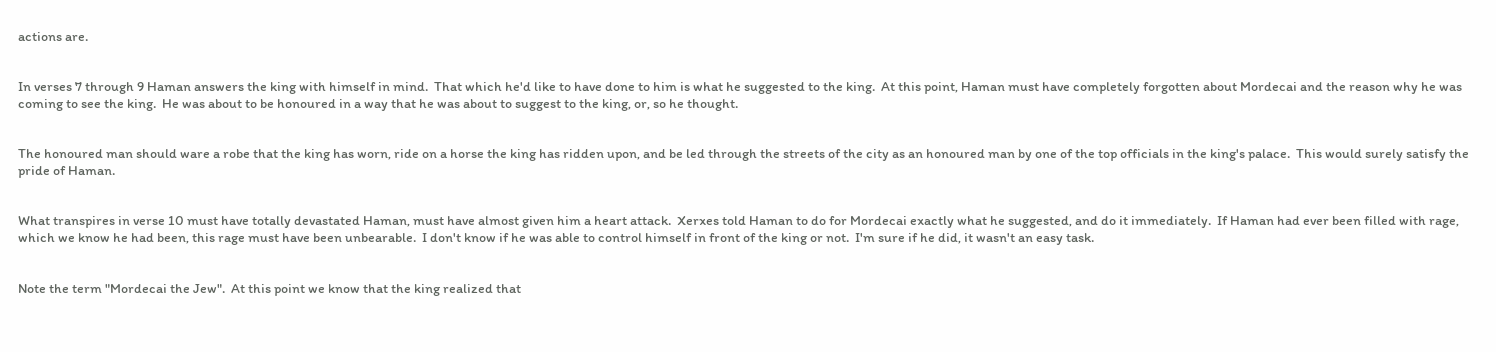actions are.


In verses 7 through 9 Haman answers the king with himself in mind.  That which he'd like to have done to him is what he suggested to the king.  At this point, Haman must have completely forgotten about Mordecai and the reason why he was coming to see the king.  He was about to be honoured in a way that he was about to suggest to the king, or, so he thought.


The honoured man should ware a robe that the king has worn, ride on a horse the king has ridden upon, and be led through the streets of the city as an honoured man by one of the top officials in the king's palace.  This would surely satisfy the pride of Haman.


What transpires in verse 10 must have totally devastated Haman, must have almost given him a heart attack.  Xerxes told Haman to do for Mordecai exactly what he suggested, and do it immediately.  If Haman had ever been filled with rage, which we know he had been, this rage must have been unbearable.  I don't know if he was able to control himself in front of the king or not.  I'm sure if he did, it wasn't an easy task.


Note the term "Mordecai the Jew".  At this point we know that the king realized that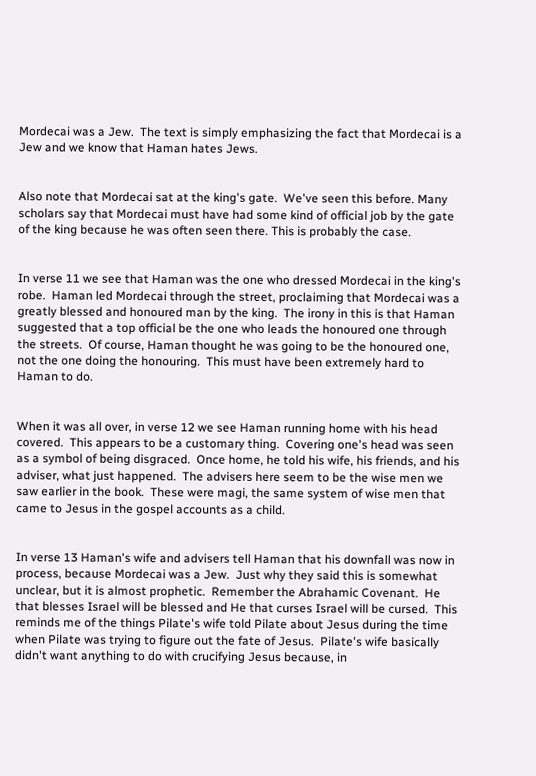Mordecai was a Jew.  The text is simply emphasizing the fact that Mordecai is a Jew and we know that Haman hates Jews.


Also note that Mordecai sat at the king's gate.  We've seen this before. Many scholars say that Mordecai must have had some kind of official job by the gate of the king because he was often seen there. This is probably the case.


In verse 11 we see that Haman was the one who dressed Mordecai in the king's robe.  Haman led Mordecai through the street, proclaiming that Mordecai was a greatly blessed and honoured man by the king.  The irony in this is that Haman suggested that a top official be the one who leads the honoured one through the streets.  Of course, Haman thought he was going to be the honoured one, not the one doing the honouring.  This must have been extremely hard to Haman to do.


When it was all over, in verse 12 we see Haman running home with his head covered.  This appears to be a customary thing.  Covering one's head was seen as a symbol of being disgraced.  Once home, he told his wife, his friends, and his adviser, what just happened.  The advisers here seem to be the wise men we saw earlier in the book.  These were magi, the same system of wise men that came to Jesus in the gospel accounts as a child.


In verse 13 Haman's wife and advisers tell Haman that his downfall was now in process, because Mordecai was a Jew.  Just why they said this is somewhat unclear, but it is almost prophetic.  Remember the Abrahamic Covenant.  He that blesses Israel will be blessed and He that curses Israel will be cursed.  This reminds me of the things Pilate's wife told Pilate about Jesus during the time when Pilate was trying to figure out the fate of Jesus.  Pilate's wife basically didn't want anything to do with crucifying Jesus because, in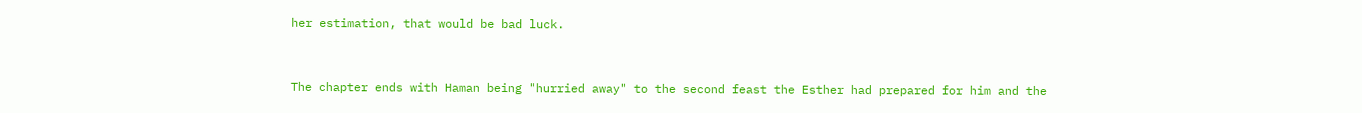her estimation, that would be bad luck.


The chapter ends with Haman being "hurried away" to the second feast the Esther had prepared for him and the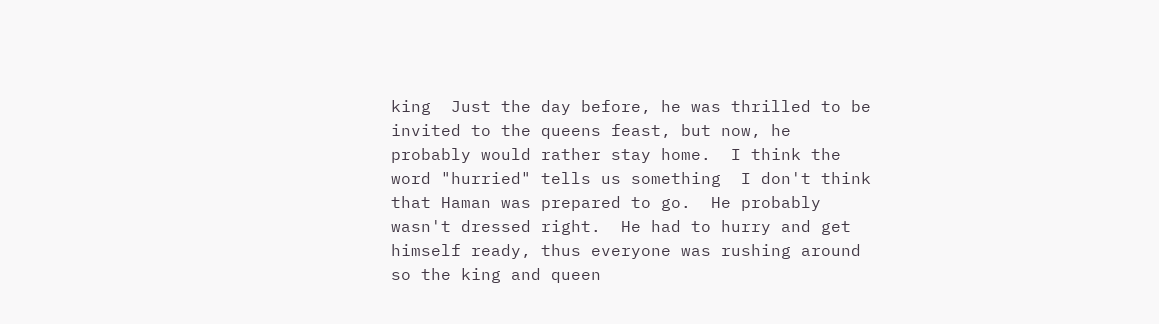king  Just the day before, he was thrilled to be invited to the queens feast, but now, he probably would rather stay home.  I think the word "hurried" tells us something  I don't think that Haman was prepared to go.  He probably wasn't dressed right.  He had to hurry and get himself ready, thus everyone was rushing around so the king and queen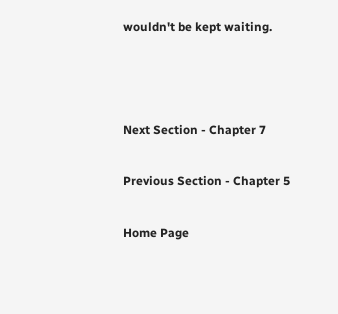wouldn't be kept waiting.



Next Section - Chapter 7

Previous Section - Chapter 5

Home Page